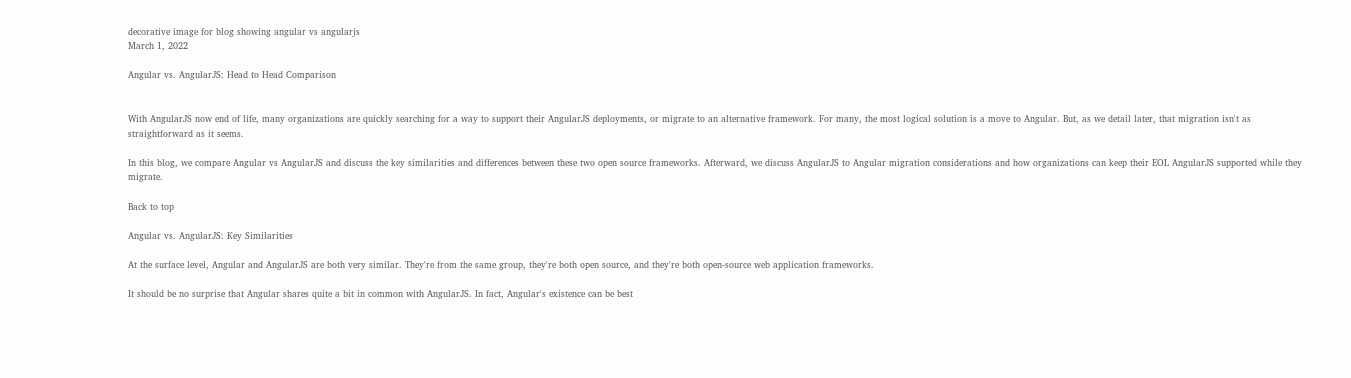decorative image for blog showing angular vs angularjs
March 1, 2022

Angular vs. AngularJS: Head to Head Comparison


With AngularJS now end of life, many organizations are quickly searching for a way to support their AngularJS deployments, or migrate to an alternative framework. For many, the most logical solution is a move to Angular. But, as we detail later, that migration isn't as straightforward as it seems.

In this blog, we compare Angular vs AngularJS and discuss the key similarities and differences between these two open source frameworks. Afterward, we discuss AngularJS to Angular migration considerations and how organizations can keep their EOL AngularJS supported while they migrate.

Back to top

Angular vs. AngularJS: Key Similarities

At the surface level, Angular and AngularJS are both very similar. They're from the same group, they're both open source, and they're both open-source web application frameworks.

It should be no surprise that Angular shares quite a bit in common with AngularJS. In fact, Angular's existence can be best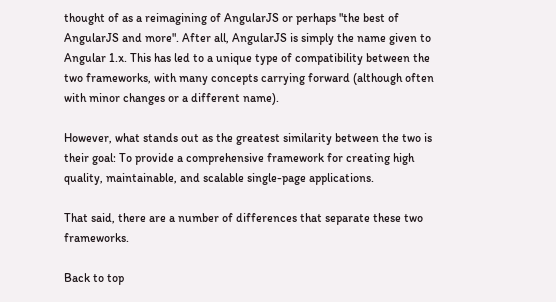thought of as a reimagining of AngularJS or perhaps "the best of AngularJS and more". After all, AngularJS is simply the name given to Angular 1.x. This has led to a unique type of compatibility between the two frameworks, with many concepts carrying forward (although often with minor changes or a different name).

However, what stands out as the greatest similarity between the two is their goal: To provide a comprehensive framework for creating high quality, maintainable, and scalable single-page applications.

That said, there are a number of differences that separate these two frameworks.

Back to top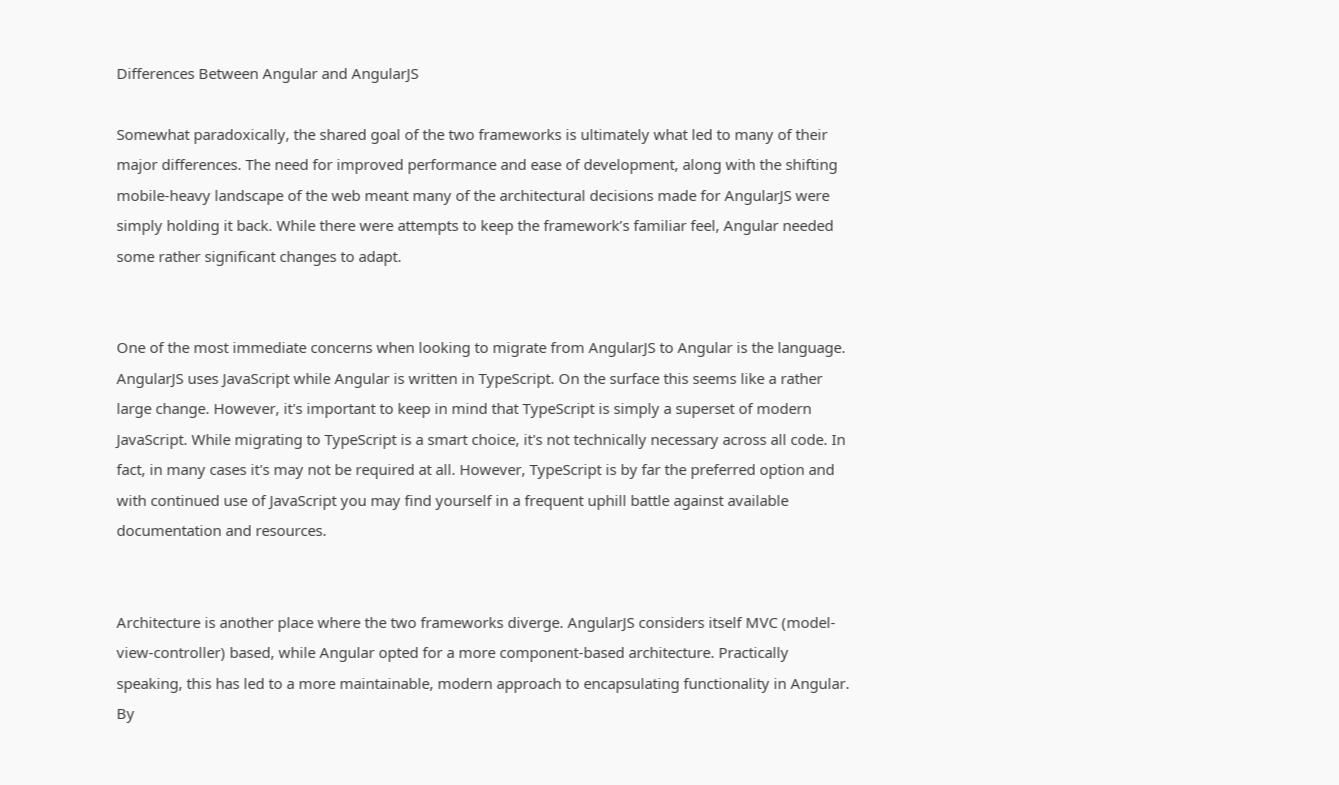Differences Between Angular and AngularJS

Somewhat paradoxically, the shared goal of the two frameworks is ultimately what led to many of their major differences. The need for improved performance and ease of development, along with the shifting mobile-heavy landscape of the web meant many of the architectural decisions made for AngularJS were simply holding it back. While there were attempts to keep the framework’s familiar feel, Angular needed some rather significant changes to adapt.


One of the most immediate concerns when looking to migrate from AngularJS to Angular is the language. AngularJS uses JavaScript while Angular is written in TypeScript. On the surface this seems like a rather large change. However, it's important to keep in mind that TypeScript is simply a superset of modern JavaScript. While migrating to TypeScript is a smart choice, it's not technically necessary across all code. In fact, in many cases it's may not be required at all. However, TypeScript is by far the preferred option and with continued use of JavaScript you may find yourself in a frequent uphill battle against available documentation and resources.


Architecture is another place where the two frameworks diverge. AngularJS considers itself MVC (model-view-controller) based, while Angular opted for a more component-based architecture. Practically speaking, this has led to a more maintainable, modern approach to encapsulating functionality in Angular. By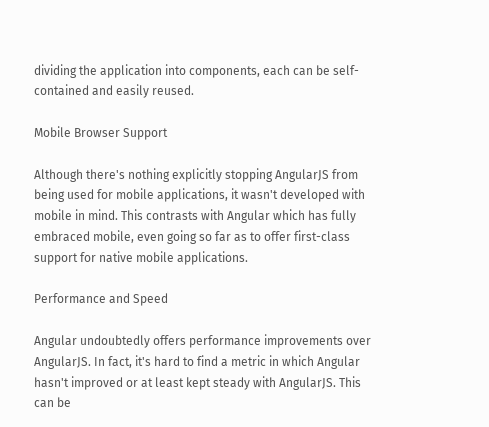dividing the application into components, each can be self-contained and easily reused.

Mobile Browser Support

Although there's nothing explicitly stopping AngularJS from being used for mobile applications, it wasn't developed with mobile in mind. This contrasts with Angular which has fully embraced mobile, even going so far as to offer first-class support for native mobile applications.

Performance and Speed

Angular undoubtedly offers performance improvements over AngularJS. In fact, it's hard to find a metric in which Angular hasn't improved or at least kept steady with AngularJS. This can be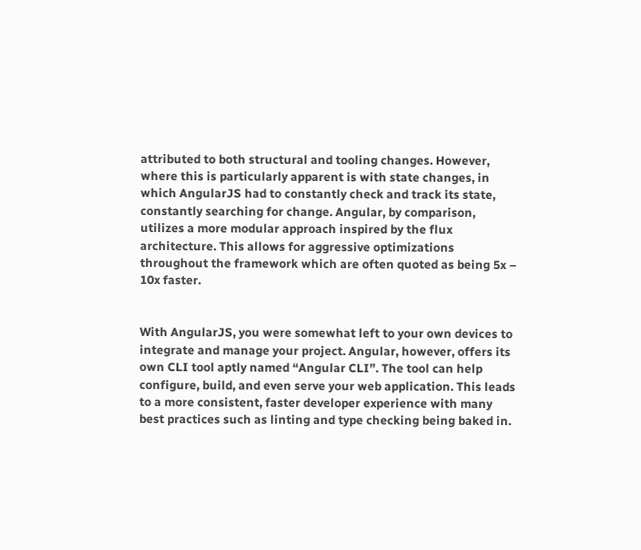attributed to both structural and tooling changes. However, where this is particularly apparent is with state changes, in which AngularJS had to constantly check and track its state, constantly searching for change. Angular, by comparison, utilizes a more modular approach inspired by the flux architecture. This allows for aggressive optimizations throughout the framework which are often quoted as being 5x – 10x faster.


With AngularJS, you were somewhat left to your own devices to integrate and manage your project. Angular, however, offers its own CLI tool aptly named “Angular CLI”. The tool can help configure, build, and even serve your web application. This leads to a more consistent, faster developer experience with many best practices such as linting and type checking being baked in.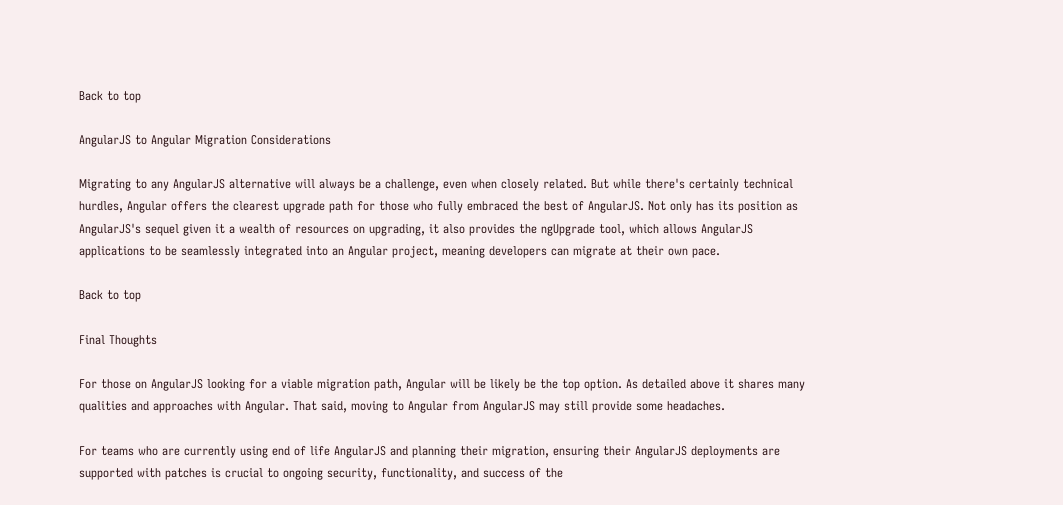Back to top

AngularJS to Angular Migration Considerations

Migrating to any AngularJS alternative will always be a challenge, even when closely related. But while there's certainly technical hurdles, Angular offers the clearest upgrade path for those who fully embraced the best of AngularJS. Not only has its position as AngularJS's sequel given it a wealth of resources on upgrading, it also provides the ngUpgrade tool, which allows AngularJS applications to be seamlessly integrated into an Angular project, meaning developers can migrate at their own pace.

Back to top

Final Thoughts

For those on AngularJS looking for a viable migration path, Angular will be likely be the top option. As detailed above it shares many qualities and approaches with Angular. That said, moving to Angular from AngularJS may still provide some headaches.

For teams who are currently using end of life AngularJS and planning their migration, ensuring their AngularJS deployments are supported with patches is crucial to ongoing security, functionality, and success of the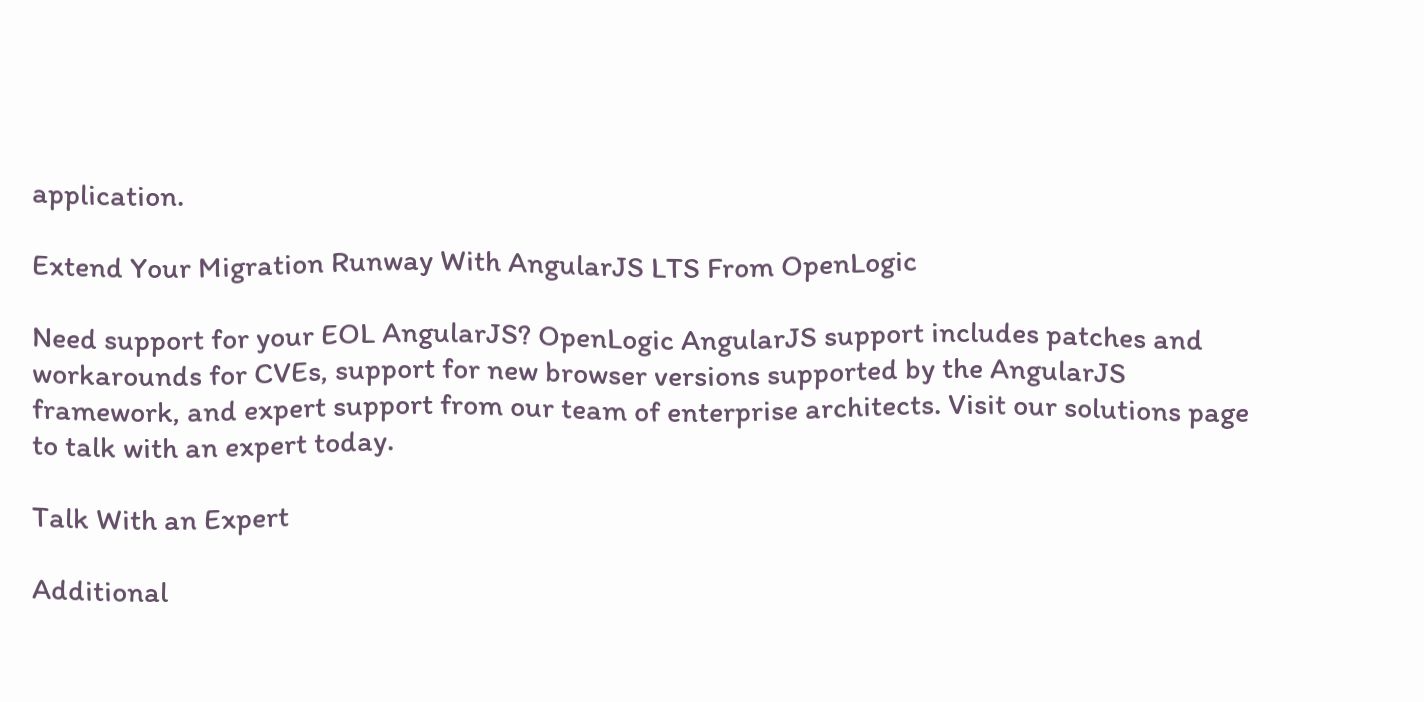application.

Extend Your Migration Runway With AngularJS LTS From OpenLogic

Need support for your EOL AngularJS? OpenLogic AngularJS support includes patches and workarounds for CVEs, support for new browser versions supported by the AngularJS framework, and expert support from our team of enterprise architects. Visit our solutions page to talk with an expert today.

Talk With an Expert

Additional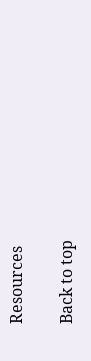Resources

Back to top